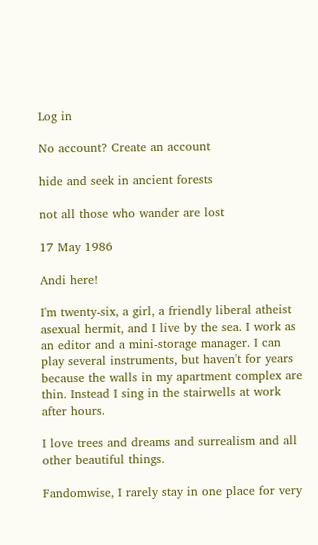Log in

No account? Create an account

hide and seek in ancient forests

not all those who wander are lost

17 May 1986

Andi here!

I'm twenty-six, a girl, a friendly liberal atheist asexual hermit, and I live by the sea. I work as an editor and a mini-storage manager. I can play several instruments, but haven't for years because the walls in my apartment complex are thin. Instead I sing in the stairwells at work after hours.

I love trees and dreams and surrealism and all other beautiful things.

Fandomwise, I rarely stay in one place for very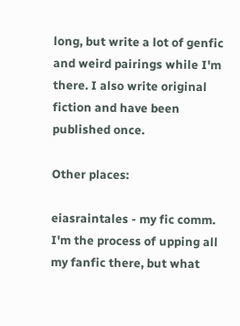long, but write a lot of genfic and weird pairings while I'm there. I also write original fiction and have been published once.

Other places:

eiasraintales - my fic comm. I'm the process of upping all my fanfic there, but what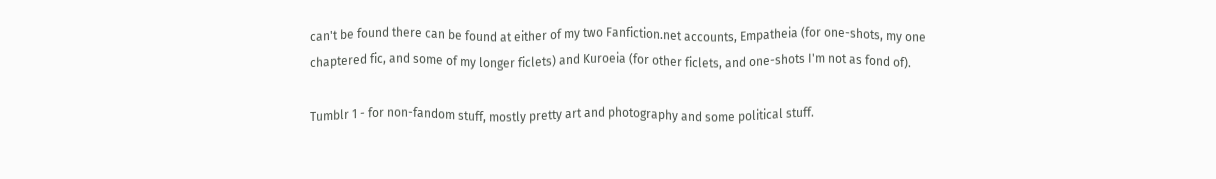can't be found there can be found at either of my two Fanfiction.net accounts, Empatheia (for one-shots, my one chaptered fic, and some of my longer ficlets) and Kuroeia (for other ficlets, and one-shots I'm not as fond of).

Tumblr 1 - for non-fandom stuff, mostly pretty art and photography and some political stuff.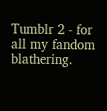Tumblr 2 - for all my fandom blathering.